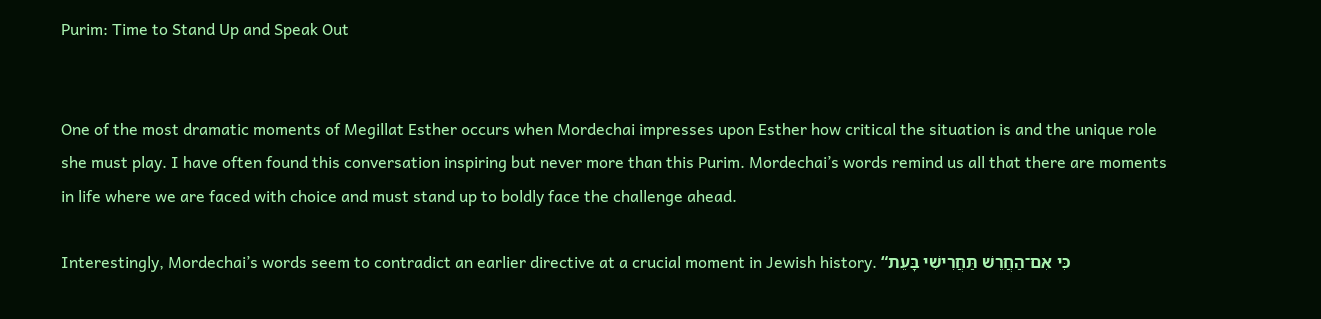Purim: Time to Stand Up and Speak Out


One of the most dramatic moments of Megillat Esther occurs when Mordechai impresses upon Esther how critical the situation is and the unique role she must play. I have often found this conversation inspiring but never more than this Purim. Mordechai’s words remind us all that there are moments in life where we are faced with choice and must stand up to boldly face the challenge ahead.

Interestingly, Mordechai’s words seem to contradict an earlier directive at a crucial moment in Jewish history. “כִּי אִם־הַחֲרֵשׁ תַּחֲרִישִׁי בָּעֵת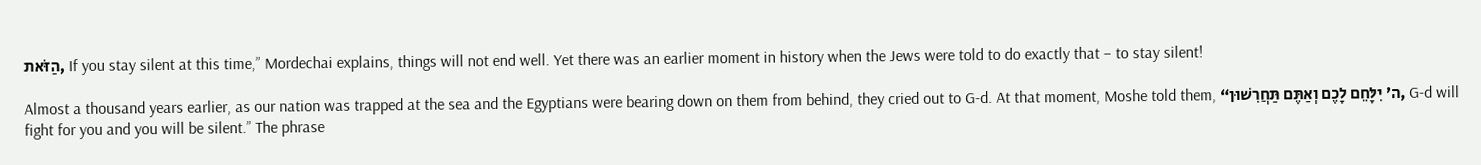הַזֹּאת, If you stay silent at this time,” Mordechai explains, things will not end well. Yet there was an earlier moment in history when the Jews were told to do exactly that – to stay silent!

Almost a thousand years earlier, as our nation was trapped at the sea and the Egyptians were bearing down on them from behind, they cried out to G-d. At that moment, Moshe told them, “ה’ יִלָּחֵם לָכֶם וְאַתֶּם תַּחֲרִשׁוּן, G-d will fight for you and you will be silent.” The phrase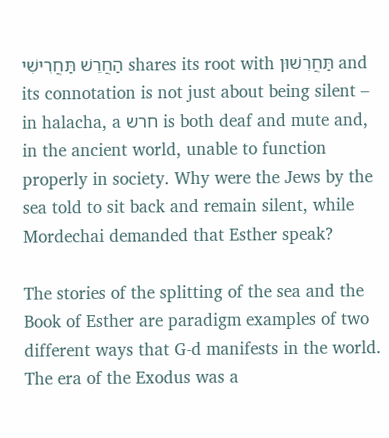הַחֲרֵשׁ תַּחֲרִישִׁי shares its root with תַּחֲרִשׁוּן and its connotation is not just about being silent – in halacha, a חרש is both deaf and mute and, in the ancient world, unable to function properly in society. Why were the Jews by the sea told to sit back and remain silent, while Mordechai demanded that Esther speak?

The stories of the splitting of the sea and the Book of Esther are paradigm examples of two different ways that G-d manifests in the world. The era of the Exodus was a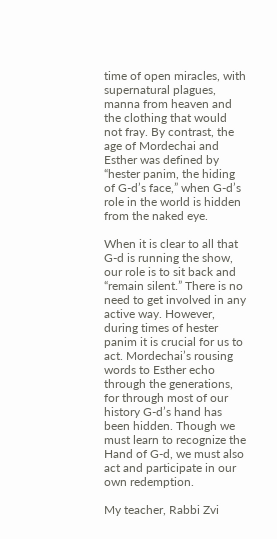time of open miracles, with supernatural plagues, manna from heaven and the clothing that would not fray. By contrast, the age of Mordechai and Esther was defined by “hester panim, the hiding of G-d’s face,” when G-d’s role in the world is hidden from the naked eye.

When it is clear to all that G-d is running the show, our role is to sit back and “remain silent.” There is no need to get involved in any active way. However, during times of hester panim it is crucial for us to act. Mordechai’s rousing words to Esther echo through the generations, for through most of our history G-d’s hand has been hidden. Though we must learn to recognize the Hand of G-d, we must also act and participate in our own redemption.

My teacher, Rabbi Zvi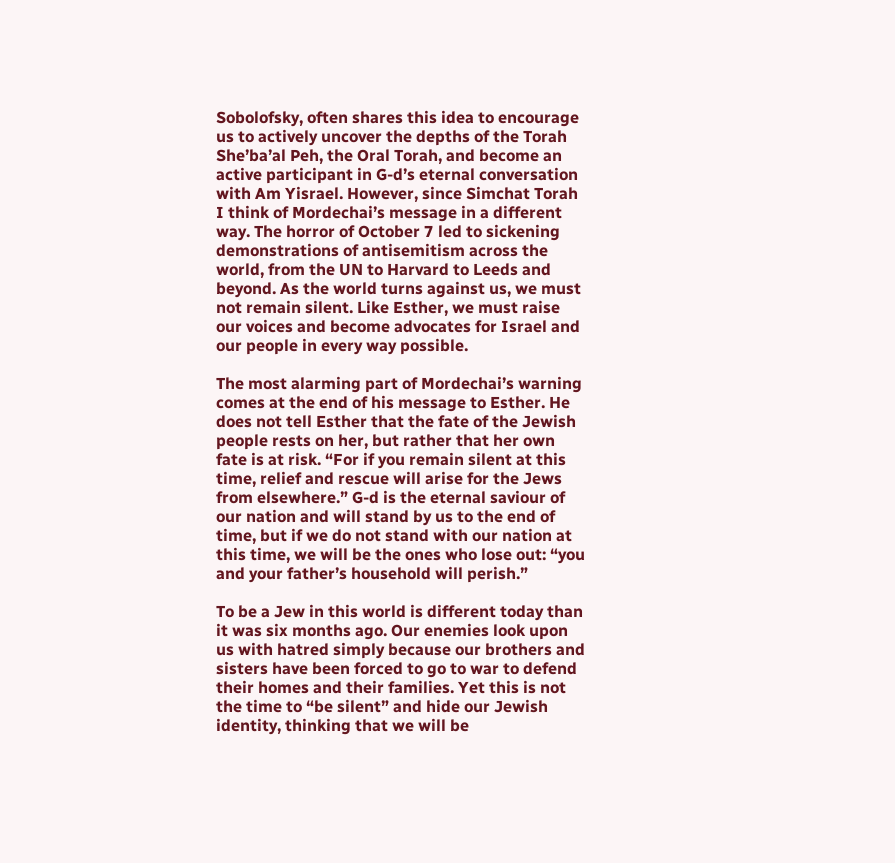Sobolofsky, often shares this idea to encourage us to actively uncover the depths of the Torah She’ba’al Peh, the Oral Torah, and become an active participant in G-d’s eternal conversation with Am Yisrael. However, since Simchat Torah I think of Mordechai’s message in a different way. The horror of October 7 led to sickening demonstrations of antisemitism across the world, from the UN to Harvard to Leeds and beyond. As the world turns against us, we must not remain silent. Like Esther, we must raise our voices and become advocates for Israel and our people in every way possible.

The most alarming part of Mordechai’s warning comes at the end of his message to Esther. He does not tell Esther that the fate of the Jewish people rests on her, but rather that her own fate is at risk. “For if you remain silent at this time, relief and rescue will arise for the Jews from elsewhere.” G-d is the eternal saviour of our nation and will stand by us to the end of time, but if we do not stand with our nation at this time, we will be the ones who lose out: “you and your father’s household will perish.”

To be a Jew in this world is different today than it was six months ago. Our enemies look upon us with hatred simply because our brothers and sisters have been forced to go to war to defend their homes and their families. Yet this is not the time to “be silent” and hide our Jewish identity, thinking that we will be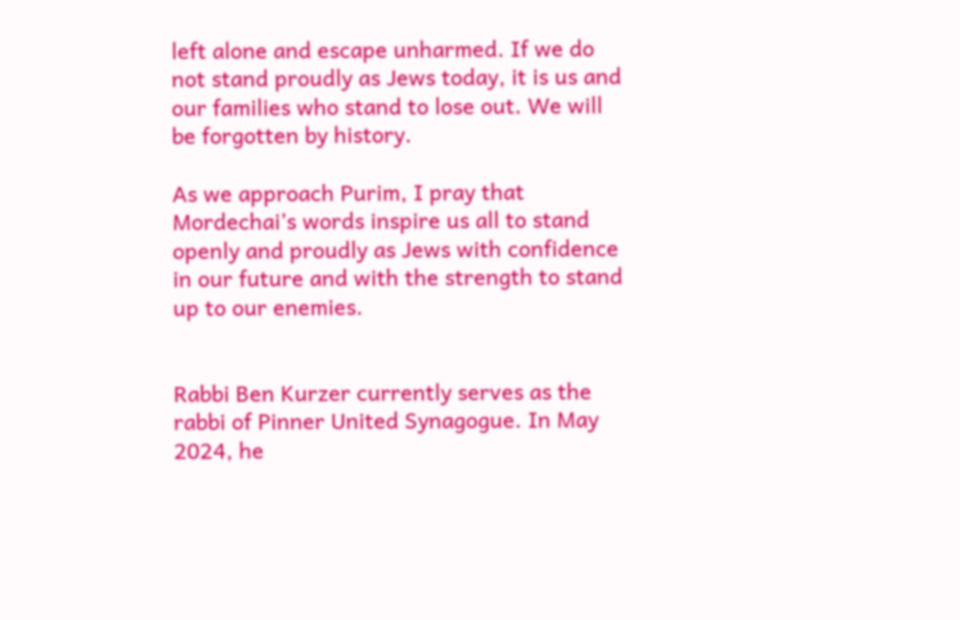left alone and escape unharmed. If we do not stand proudly as Jews today, it is us and our families who stand to lose out. We will be forgotten by history.

As we approach Purim, I pray that Mordechai’s words inspire us all to stand openly and proudly as Jews with confidence in our future and with the strength to stand up to our enemies.


Rabbi Ben Kurzer currently serves as the rabbi of Pinner United Synagogue. In May 2024, he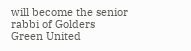will become the senior rabbi of Golders Green United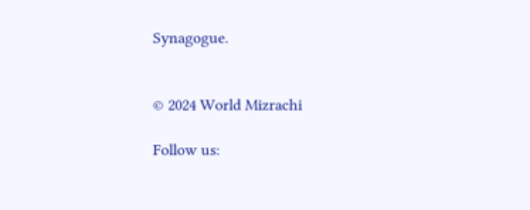Synagogue.


© 2024 World Mizrachi

Follow us: